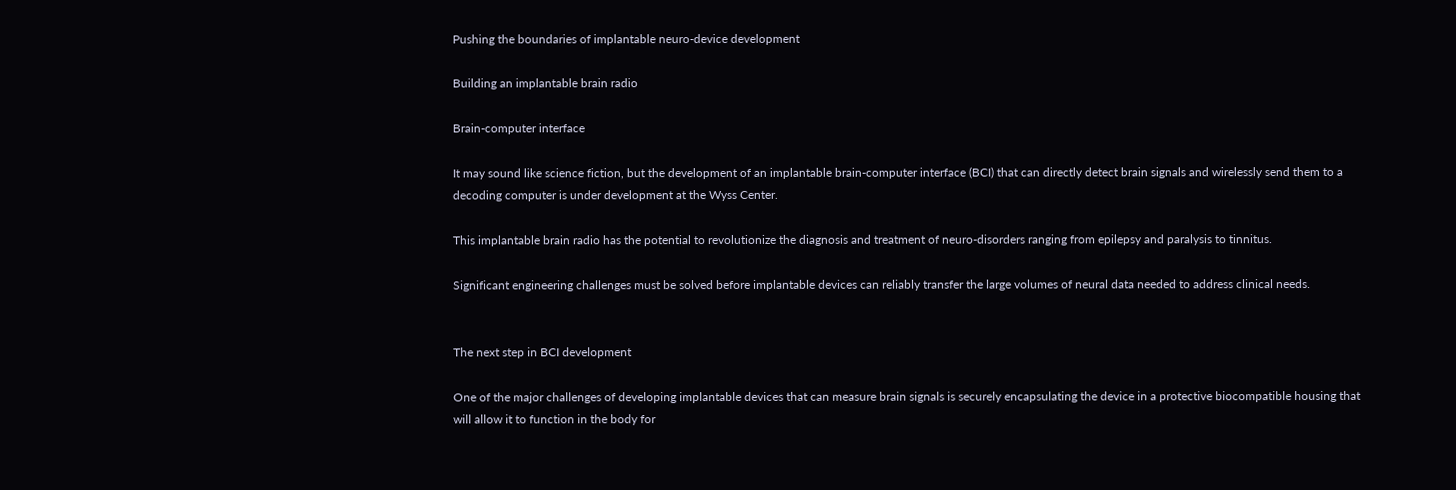Pushing the boundaries of implantable neuro-device development

Building an implantable brain radio

Brain-computer interface

It may sound like science fiction, but the development of an implantable brain-computer interface (BCI) that can directly detect brain signals and wirelessly send them to a decoding computer is under development at the Wyss Center.

This implantable brain radio has the potential to revolutionize the diagnosis and treatment of neuro-disorders ranging from epilepsy and paralysis to tinnitus.

Significant engineering challenges must be solved before implantable devices can reliably transfer the large volumes of neural data needed to address clinical needs.


The next step in BCI development

One of the major challenges of developing implantable devices that can measure brain signals is securely encapsulating the device in a protective biocompatible housing that will allow it to function in the body for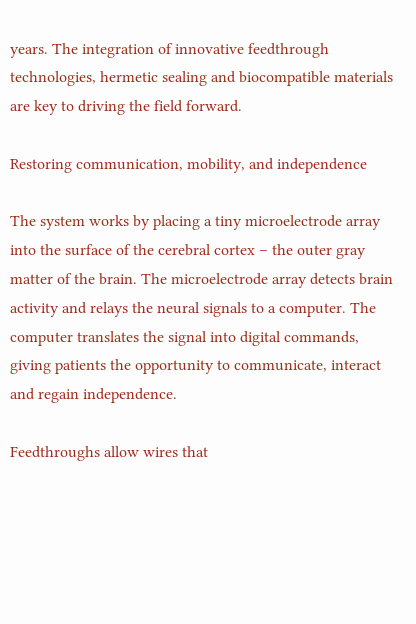years. The integration of innovative feedthrough technologies, hermetic sealing and biocompatible materials are key to driving the field forward.

Restoring communication, mobility, and independence

The system works by placing a tiny microelectrode array into the surface of the cerebral cortex – the outer gray matter of the brain. The microelectrode array detects brain activity and relays the neural signals to a computer. The computer translates the signal into digital commands, giving patients the opportunity to communicate, interact and regain independence.

Feedthroughs allow wires that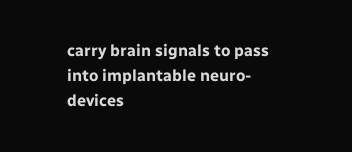carry brain signals to pass into implantable neuro-devices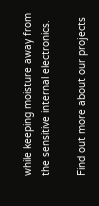while keeping moisture away from the sensitive internal electronics.

Find out more about our projects